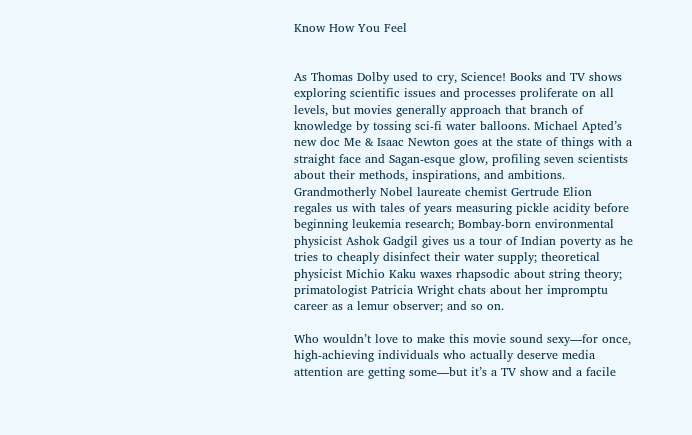Know How You Feel


As Thomas Dolby used to cry, Science! Books and TV shows exploring scientific issues and processes proliferate on all levels, but movies generally approach that branch of knowledge by tossing sci-fi water balloons. Michael Apted’s new doc Me & Isaac Newton goes at the state of things with a straight face and Sagan-esque glow, profiling seven scientists about their methods, inspirations, and ambitions. Grandmotherly Nobel laureate chemist Gertrude Elion regales us with tales of years measuring pickle acidity before beginning leukemia research; Bombay-born environmental physicist Ashok Gadgil gives us a tour of Indian poverty as he tries to cheaply disinfect their water supply; theoretical physicist Michio Kaku waxes rhapsodic about string theory; primatologist Patricia Wright chats about her impromptu career as a lemur observer; and so on.

Who wouldn’t love to make this movie sound sexy—for once, high-achieving individuals who actually deserve media attention are getting some—but it’s a TV show and a facile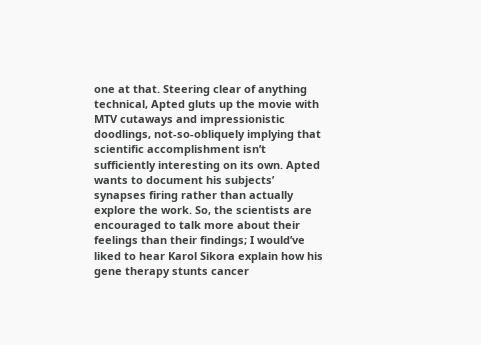one at that. Steering clear of anything technical, Apted gluts up the movie with MTV cutaways and impressionistic doodlings, not-so-obliquely implying that scientific accomplishment isn’t sufficiently interesting on its own. Apted wants to document his subjects’ synapses firing rather than actually explore the work. So, the scientists are encouraged to talk more about their feelings than their findings; I would’ve liked to hear Karol Sikora explain how his gene therapy stunts cancer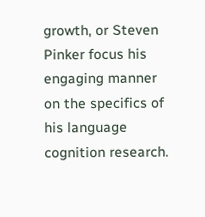growth, or Steven Pinker focus his engaging manner on the specifics of his language cognition research.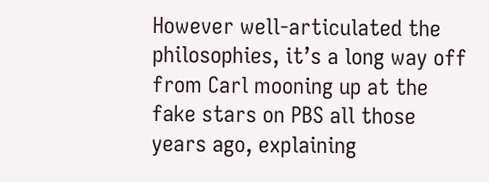However well-articulated the philosophies, it’s a long way off from Carl mooning up at the fake stars on PBS all those years ago, explaining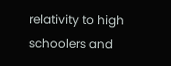relativity to high schoolers and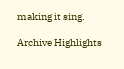making it sing.

Archive Highlights